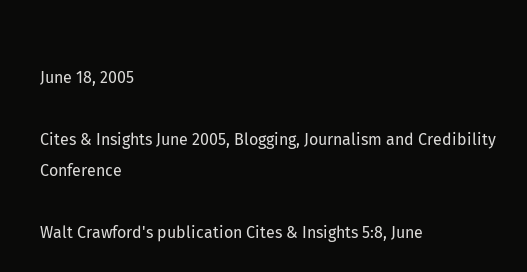June 18, 2005

Cites & Insights June 2005, Blogging, Journalism and Credibility Conference

Walt Crawford's publication Cites & Insights 5:8, June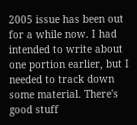2005 issue has been out for a while now. I had intended to write about one portion earlier, but I needed to track down some material. There's good stuff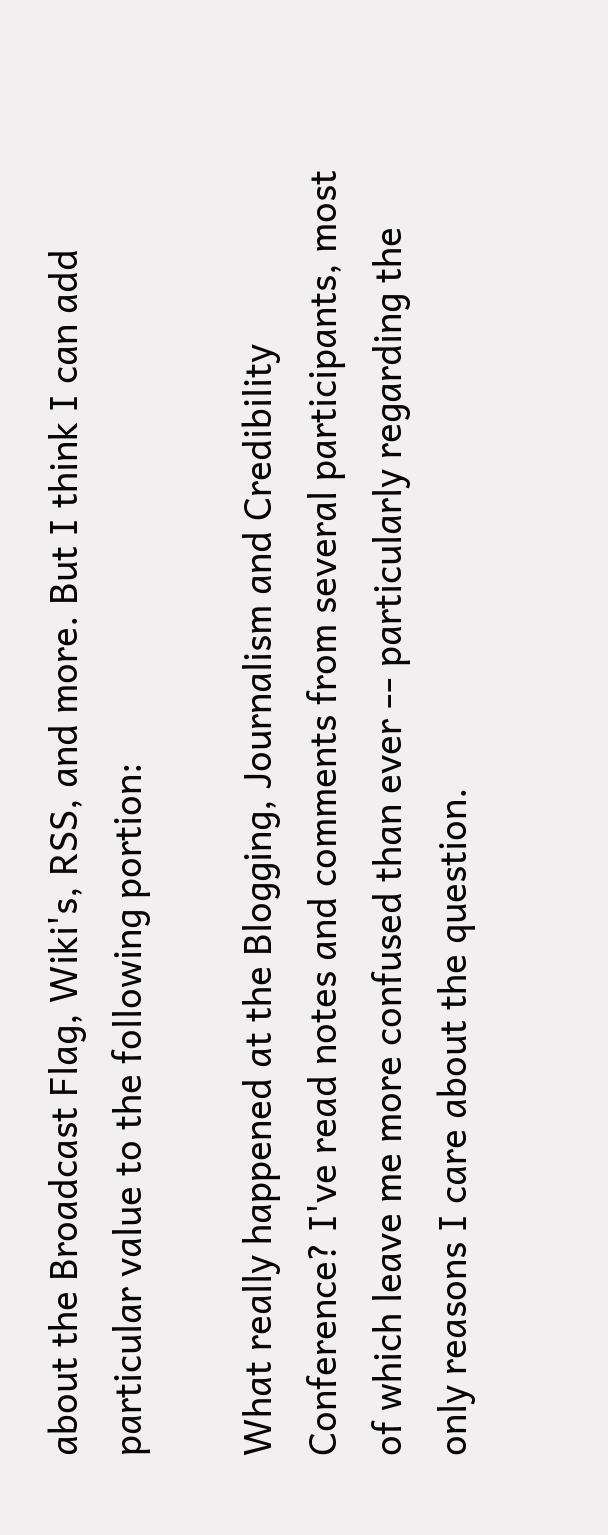about the Broadcast Flag, Wiki's, RSS, and more. But I think I can add particular value to the following portion:

What really happened at the Blogging, Journalism and Credibility Conference? I've read notes and comments from several participants, most of which leave me more confused than ever -- particularly regarding the only reasons I care about the question.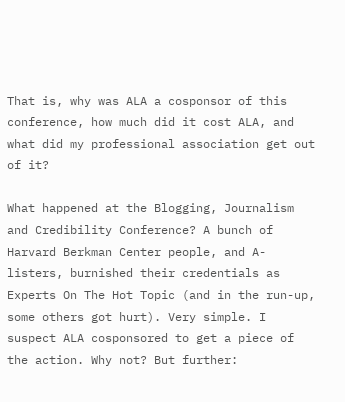That is, why was ALA a cosponsor of this conference, how much did it cost ALA, and what did my professional association get out of it?

What happened at the Blogging, Journalism and Credibility Conference? A bunch of Harvard Berkman Center people, and A-listers, burnished their credentials as Experts On The Hot Topic (and in the run-up, some others got hurt). Very simple. I suspect ALA cosponsored to get a piece of the action. Why not? But further: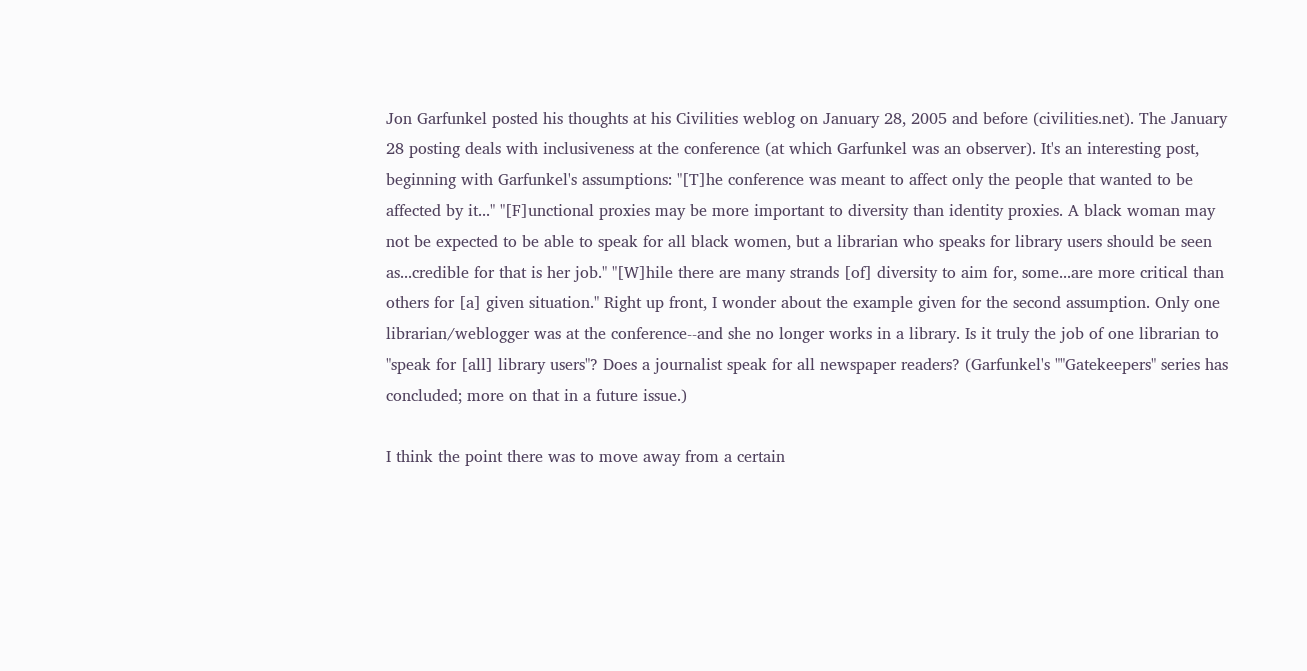Jon Garfunkel posted his thoughts at his Civilities weblog on January 28, 2005 and before (civilities.net). The January 28 posting deals with inclusiveness at the conference (at which Garfunkel was an observer). It's an interesting post, beginning with Garfunkel's assumptions: "[T]he conference was meant to affect only the people that wanted to be affected by it..." "[F]unctional proxies may be more important to diversity than identity proxies. A black woman may not be expected to be able to speak for all black women, but a librarian who speaks for library users should be seen as...credible for that is her job." "[W]hile there are many strands [of] diversity to aim for, some...are more critical than others for [a] given situation." Right up front, I wonder about the example given for the second assumption. Only one librarian/weblogger was at the conference--and she no longer works in a library. Is it truly the job of one librarian to "speak for [all] library users"? Does a journalist speak for all newspaper readers? (Garfunkel's ""Gatekeepers" series has concluded; more on that in a future issue.)

I think the point there was to move away from a certain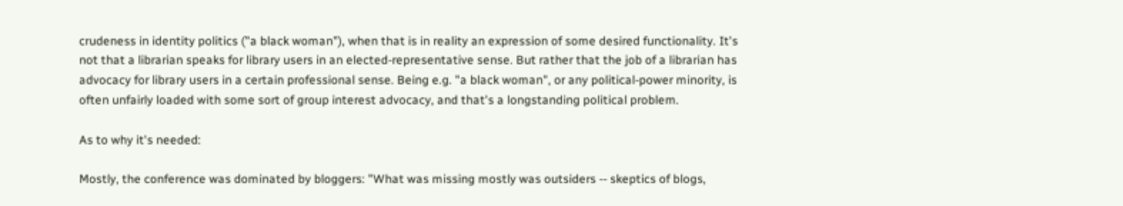crudeness in identity politics ("a black woman"), when that is in reality an expression of some desired functionality. It's not that a librarian speaks for library users in an elected-representative sense. But rather that the job of a librarian has advocacy for library users in a certain professional sense. Being e.g. "a black woman", or any political-power minority, is often unfairly loaded with some sort of group interest advocacy, and that's a longstanding political problem.

As to why it's needed:

Mostly, the conference was dominated by bloggers: "What was missing mostly was outsiders -- skeptics of blogs,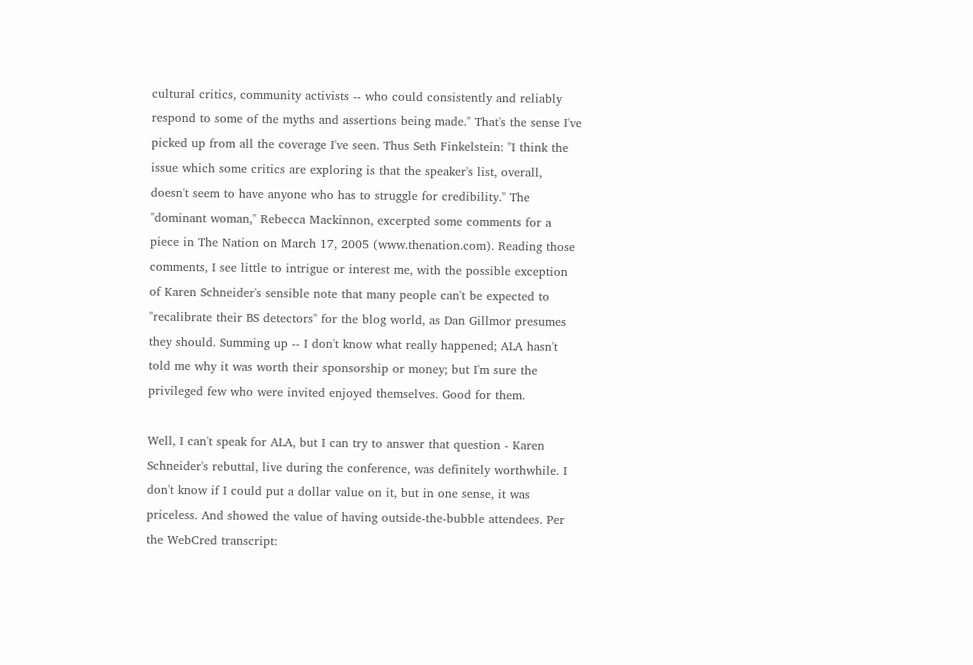cultural critics, community activists -- who could consistently and reliably respond to some of the myths and assertions being made." That's the sense I've picked up from all the coverage I've seen. Thus Seth Finkelstein: "I think the issue which some critics are exploring is that the speaker's list, overall, doesn't seem to have anyone who has to struggle for credibility." The "dominant woman," Rebecca Mackinnon, excerpted some comments for a piece in The Nation on March 17, 2005 (www.thenation.com). Reading those comments, I see little to intrigue or interest me, with the possible exception of Karen Schneider's sensible note that many people can't be expected to "recalibrate their BS detectors" for the blog world, as Dan Gillmor presumes they should. Summing up -- I don't know what really happened; ALA hasn't told me why it was worth their sponsorship or money; but I'm sure the privileged few who were invited enjoyed themselves. Good for them.

Well, I can't speak for ALA, but I can try to answer that question - Karen Schneider's rebuttal, live during the conference, was definitely worthwhile. I don't know if I could put a dollar value on it, but in one sense, it was priceless. And showed the value of having outside-the-bubble attendees. Per the WebCred transcript: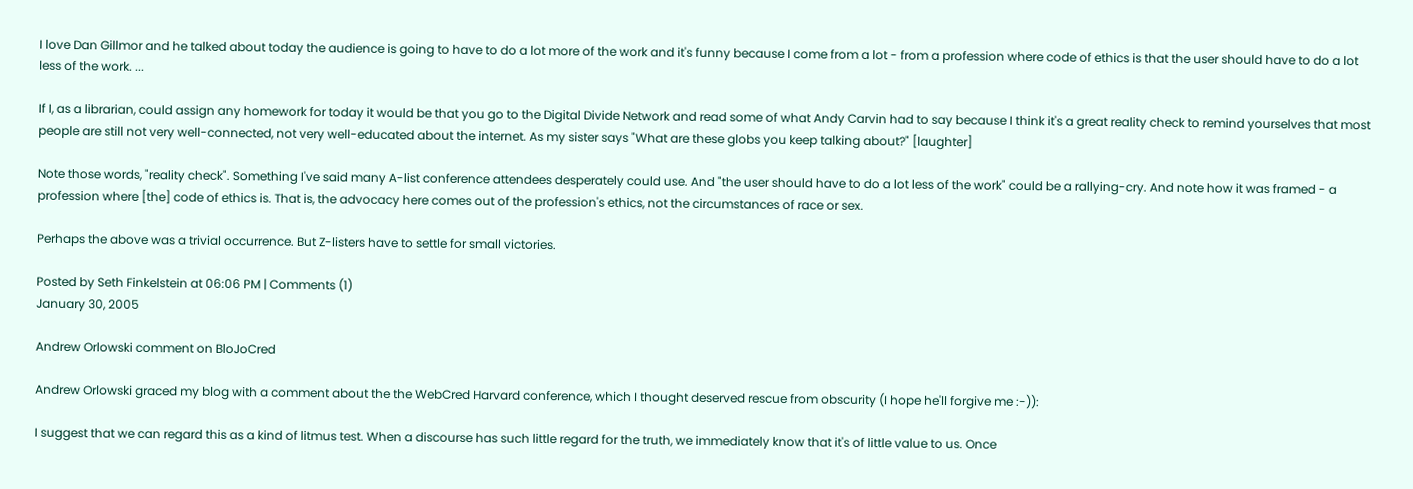I love Dan Gillmor and he talked about today the audience is going to have to do a lot more of the work and it's funny because I come from a lot - from a profession where code of ethics is that the user should have to do a lot less of the work. ...

If I, as a librarian, could assign any homework for today it would be that you go to the Digital Divide Network and read some of what Andy Carvin had to say because I think it's a great reality check to remind yourselves that most people are still not very well-connected, not very well-educated about the internet. As my sister says "What are these globs you keep talking about?" [laughter]

Note those words, "reality check". Something I've said many A-list conference attendees desperately could use. And "the user should have to do a lot less of the work" could be a rallying-cry. And note how it was framed - a profession where [the] code of ethics is. That is, the advocacy here comes out of the profession's ethics, not the circumstances of race or sex.

Perhaps the above was a trivial occurrence. But Z-listers have to settle for small victories.

Posted by Seth Finkelstein at 06:06 PM | Comments (1)
January 30, 2005

Andrew Orlowski comment on BloJoCred

Andrew Orlowski graced my blog with a comment about the the WebCred Harvard conference, which I thought deserved rescue from obscurity (I hope he'll forgive me :-)):

I suggest that we can regard this as a kind of litmus test. When a discourse has such little regard for the truth, we immediately know that it's of little value to us. Once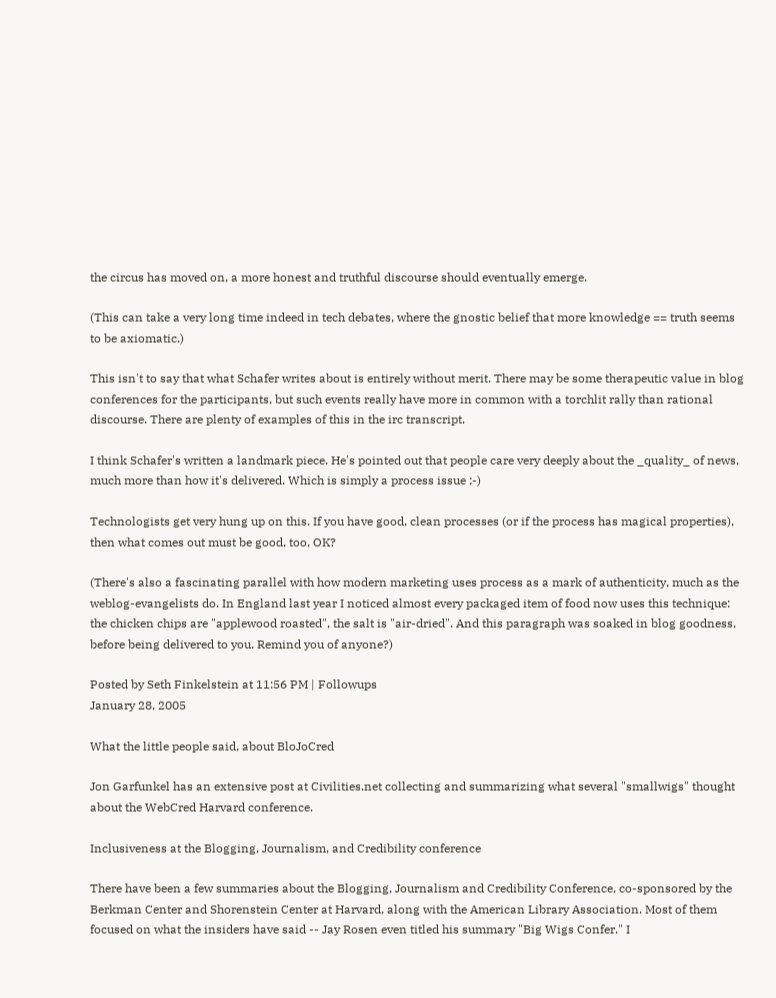the circus has moved on, a more honest and truthful discourse should eventually emerge.

(This can take a very long time indeed in tech debates, where the gnostic belief that more knowledge == truth seems to be axiomatic.)

This isn't to say that what Schafer writes about is entirely without merit. There may be some therapeutic value in blog conferences for the participants, but such events really have more in common with a torchlit rally than rational discourse. There are plenty of examples of this in the irc transcript.

I think Schafer's written a landmark piece. He's pointed out that people care very deeply about the _quality_ of news, much more than how it's delivered. Which is simply a process issue ;-)

Technologists get very hung up on this. If you have good, clean processes (or if the process has magical properties), then what comes out must be good, too, OK?

(There's also a fascinating parallel with how modern marketing uses process as a mark of authenticity, much as the weblog-evangelists do. In England last year I noticed almost every packaged item of food now uses this technique: the chicken chips are "applewood roasted", the salt is "air-dried". And this paragraph was soaked in blog goodness, before being delivered to you. Remind you of anyone?)

Posted by Seth Finkelstein at 11:56 PM | Followups
January 28, 2005

What the little people said, about BloJoCred

Jon Garfunkel has an extensive post at Civilities.net collecting and summarizing what several "smallwigs" thought about the WebCred Harvard conference.

Inclusiveness at the Blogging, Journalism, and Credibility conference

There have been a few summaries about the Blogging, Journalism and Credibility Conference, co-sponsored by the Berkman Center and Shorenstein Center at Harvard, along with the American Library Association. Most of them focused on what the insiders have said -- Jay Rosen even titled his summary "Big Wigs Confer." I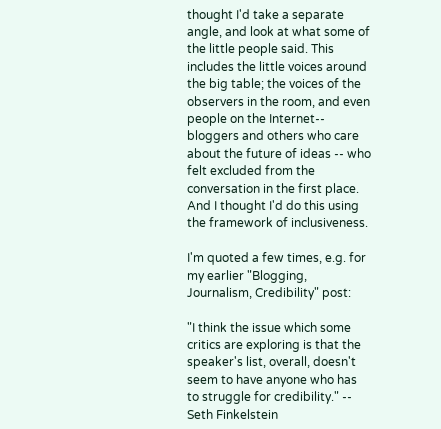thought I'd take a separate angle, and look at what some of the little people said. This includes the little voices around the big table; the voices of the observers in the room, and even people on the Internet-- bloggers and others who care about the future of ideas -- who felt excluded from the conversation in the first place. And I thought I'd do this using the framework of inclusiveness.

I'm quoted a few times, e.g. for my earlier "Blogging, Journalism, Credibility" post:

"I think the issue which some critics are exploring is that the speaker's list, overall, doesn't seem to have anyone who has to struggle for credibility." -- Seth Finkelstein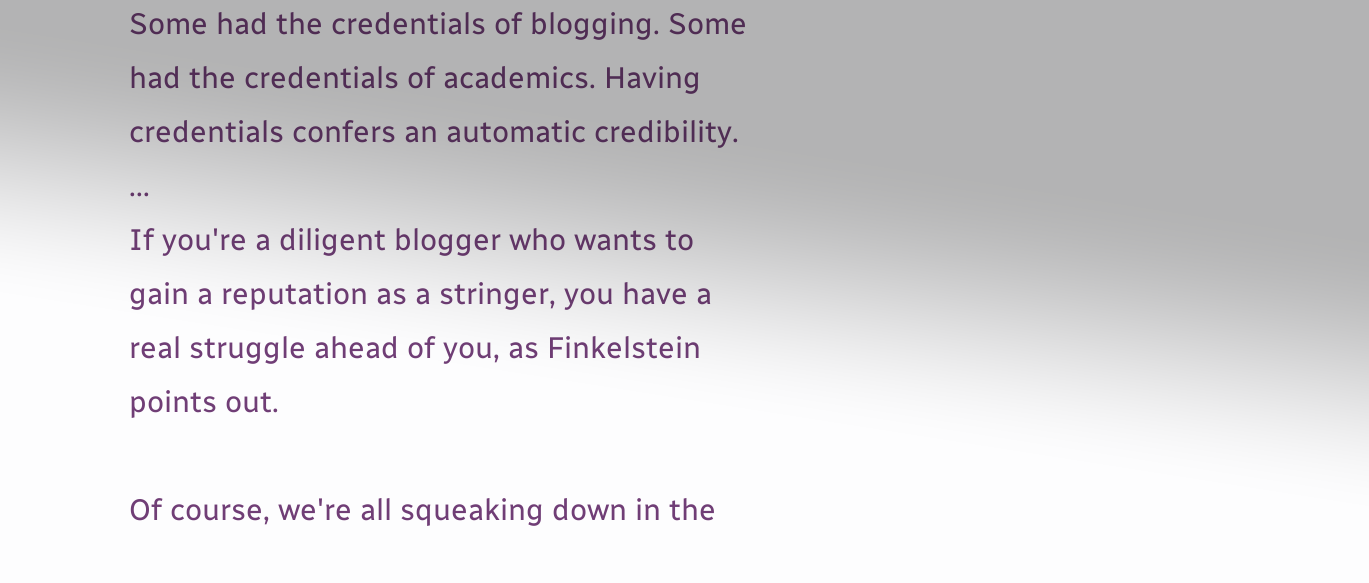Some had the credentials of blogging. Some had the credentials of academics. Having credentials confers an automatic credibility. ...
If you're a diligent blogger who wants to gain a reputation as a stringer, you have a real struggle ahead of you, as Finkelstein points out.

Of course, we're all squeaking down in the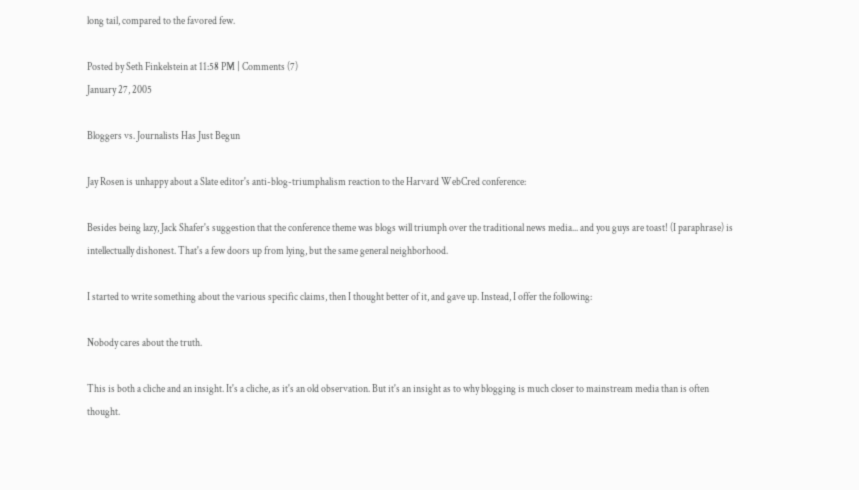long tail, compared to the favored few.

Posted by Seth Finkelstein at 11:58 PM | Comments (7)
January 27, 2005

Bloggers vs. Journalists Has Just Begun

Jay Rosen is unhappy about a Slate editor's anti-blog-triumphalism reaction to the Harvard WebCred conference:

Besides being lazy, Jack Shafer's suggestion that the conference theme was blogs will triumph over the traditional news media... and you guys are toast! (I paraphrase) is intellectually dishonest. That's a few doors up from lying, but the same general neighborhood.

I started to write something about the various specific claims, then I thought better of it, and gave up. Instead, I offer the following:

Nobody cares about the truth.

This is both a cliche and an insight. It's a cliche, as it's an old observation. But it's an insight as to why blogging is much closer to mainstream media than is often thought.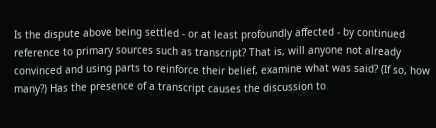Is the dispute above being settled - or at least profoundly affected - by continued reference to primary sources such as transcript? That is, will anyone not already convinced and using parts to reinforce their belief, examine what was said? (If so, how many?) Has the presence of a transcript causes the discussion to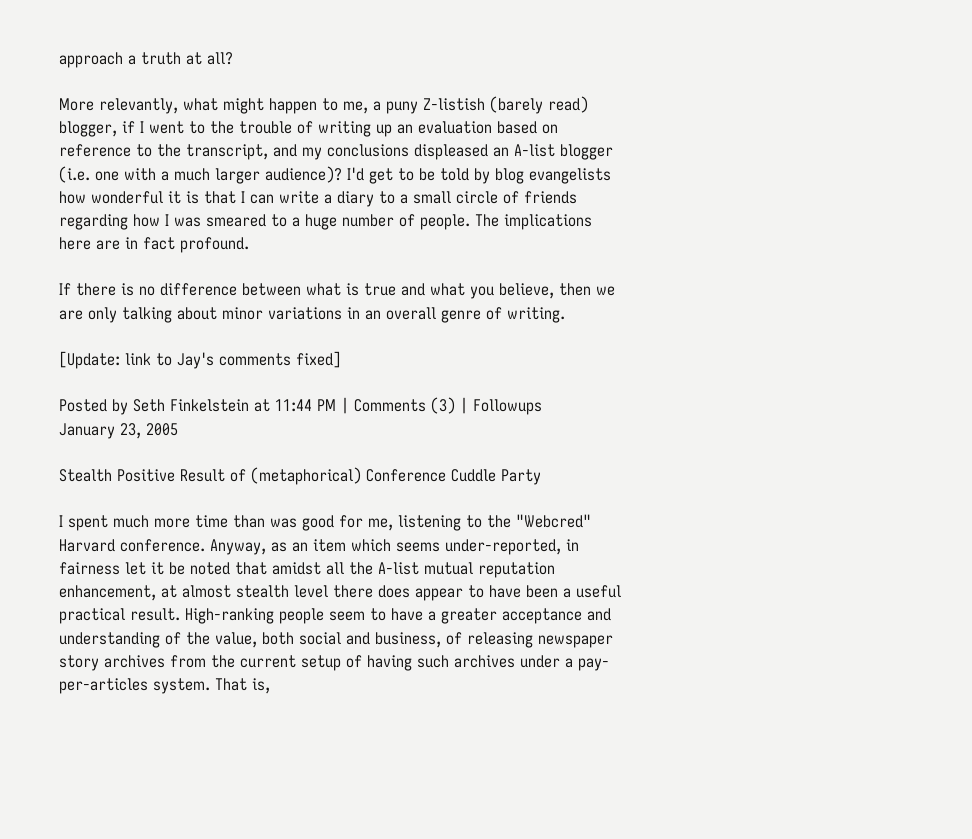approach a truth at all?

More relevantly, what might happen to me, a puny Z-listish (barely read) blogger, if I went to the trouble of writing up an evaluation based on reference to the transcript, and my conclusions displeased an A-list blogger (i.e. one with a much larger audience)? I'd get to be told by blog evangelists how wonderful it is that I can write a diary to a small circle of friends regarding how I was smeared to a huge number of people. The implications here are in fact profound.

If there is no difference between what is true and what you believe, then we are only talking about minor variations in an overall genre of writing.

[Update: link to Jay's comments fixed]

Posted by Seth Finkelstein at 11:44 PM | Comments (3) | Followups
January 23, 2005

Stealth Positive Result of (metaphorical) Conference Cuddle Party

I spent much more time than was good for me, listening to the "Webcred" Harvard conference. Anyway, as an item which seems under-reported, in fairness let it be noted that amidst all the A-list mutual reputation enhancement, at almost stealth level there does appear to have been a useful practical result. High-ranking people seem to have a greater acceptance and understanding of the value, both social and business, of releasing newspaper story archives from the current setup of having such archives under a pay-per-articles system. That is,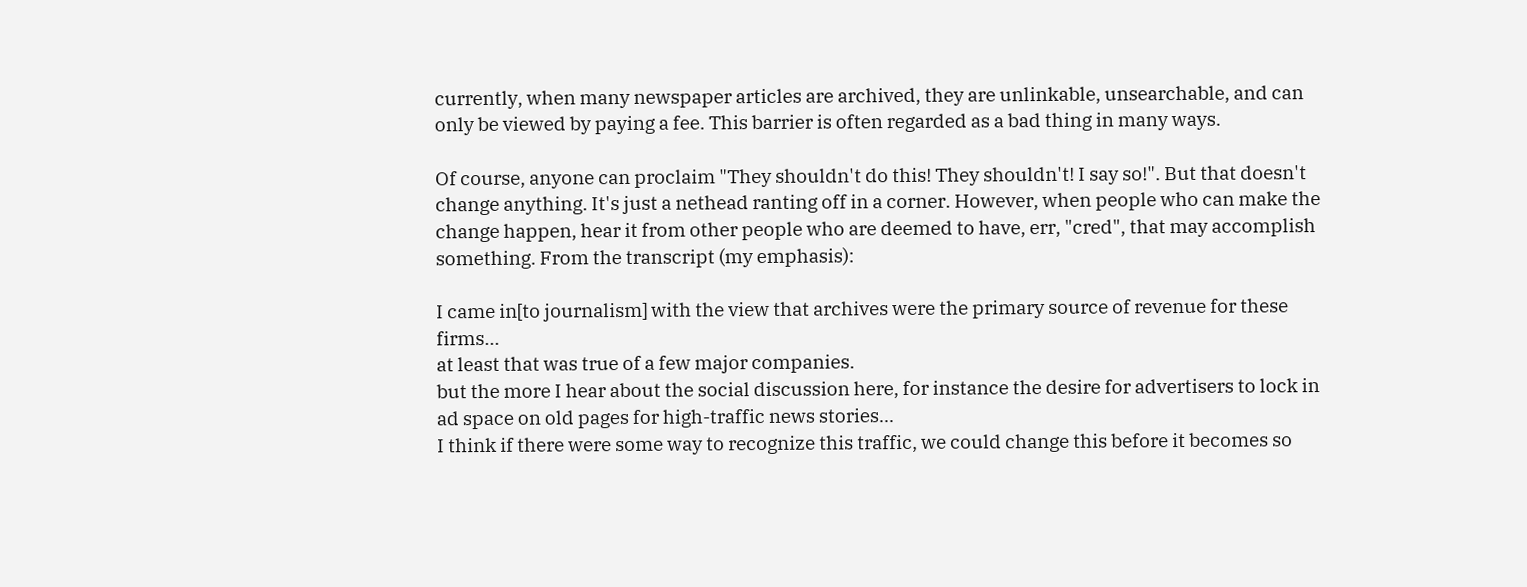currently, when many newspaper articles are archived, they are unlinkable, unsearchable, and can only be viewed by paying a fee. This barrier is often regarded as a bad thing in many ways.

Of course, anyone can proclaim "They shouldn't do this! They shouldn't! I say so!". But that doesn't change anything. It's just a nethead ranting off in a corner. However, when people who can make the change happen, hear it from other people who are deemed to have, err, "cred", that may accomplish something. From the transcript (my emphasis):

I came in[to journalism] with the view that archives were the primary source of revenue for these firms...
at least that was true of a few major companies.
but the more I hear about the social discussion here, for instance the desire for advertisers to lock in ad space on old pages for high-traffic news stories...
I think if there were some way to recognize this traffic, we could change this before it becomes so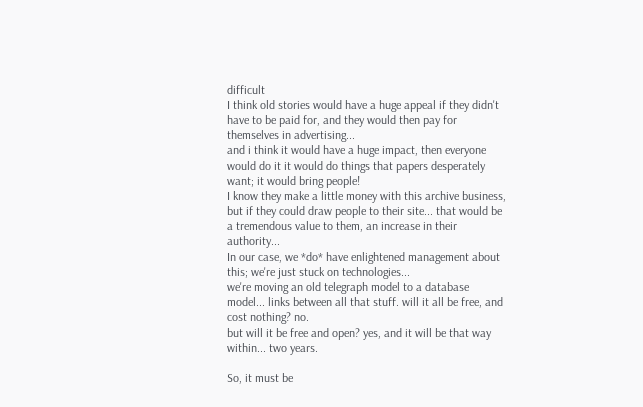difficult
I think old stories would have a huge appeal if they didn't have to be paid for, and they would then pay for themselves in advertising...
and i think it would have a huge impact, then everyone would do it it would do things that papers desperately want; it would bring people!
I know they make a little money with this archive business, but if they could draw people to their site... that would be a tremendous value to them, an increase in their authority...
In our case, we *do* have enlightened management about this; we're just stuck on technologies...
we're moving an old telegraph model to a database model... links between all that stuff. will it all be free, and cost nothing? no.
but will it be free and open? yes, and it will be that way within... two years.

So, it must be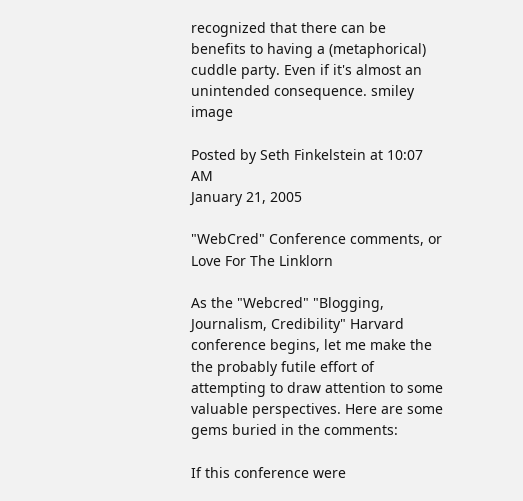recognized that there can be benefits to having a (metaphorical) cuddle party. Even if it's almost an unintended consequence. smiley image

Posted by Seth Finkelstein at 10:07 AM
January 21, 2005

"WebCred" Conference comments, or Love For The Linklorn

As the "Webcred" "Blogging, Journalism, Credibility" Harvard conference begins, let me make the the probably futile effort of attempting to draw attention to some valuable perspectives. Here are some gems buried in the comments:

If this conference were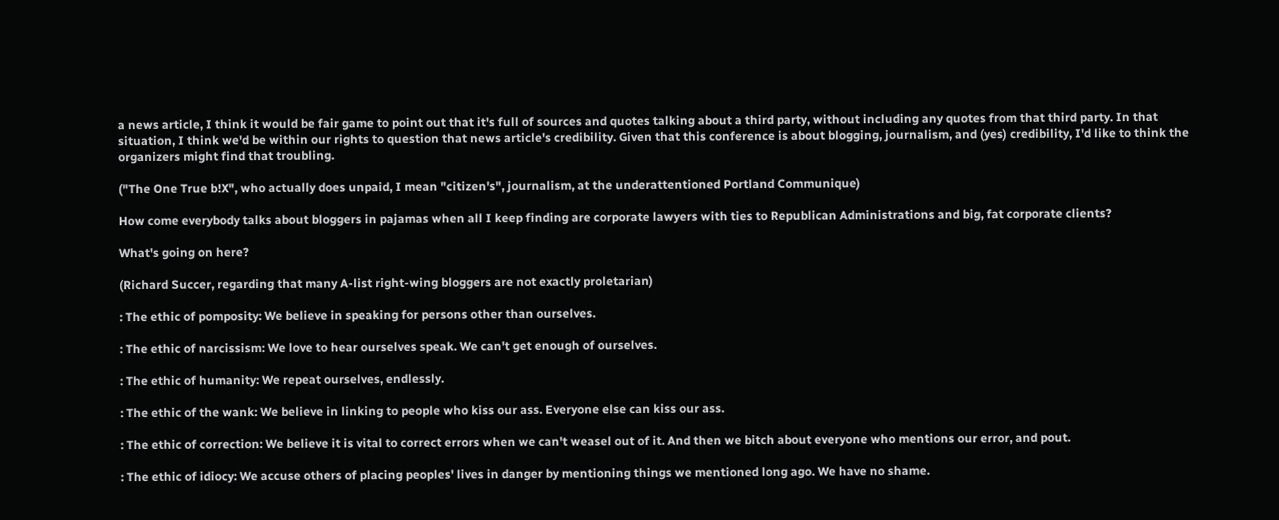a news article, I think it would be fair game to point out that it's full of sources and quotes talking about a third party, without including any quotes from that third party. In that situation, I think we'd be within our rights to question that news article's credibility. Given that this conference is about blogging, journalism, and (yes) credibility, I'd like to think the organizers might find that troubling.

("The One True b!X", who actually does unpaid, I mean "citizen's", journalism, at the underattentioned Portland Communique)

How come everybody talks about bloggers in pajamas when all I keep finding are corporate lawyers with ties to Republican Administrations and big, fat corporate clients?

What's going on here?

(Richard Succer, regarding that many A-list right-wing bloggers are not exactly proletarian)

: The ethic of pomposity: We believe in speaking for persons other than ourselves.

: The ethic of narcissism: We love to hear ourselves speak. We can't get enough of ourselves.

: The ethic of humanity: We repeat ourselves, endlessly.

: The ethic of the wank: We believe in linking to people who kiss our ass. Everyone else can kiss our ass.

: The ethic of correction: We believe it is vital to correct errors when we can't weasel out of it. And then we bitch about everyone who mentions our error, and pout.

: The ethic of idiocy: We accuse others of placing peoples' lives in danger by mentioning things we mentioned long ago. We have no shame.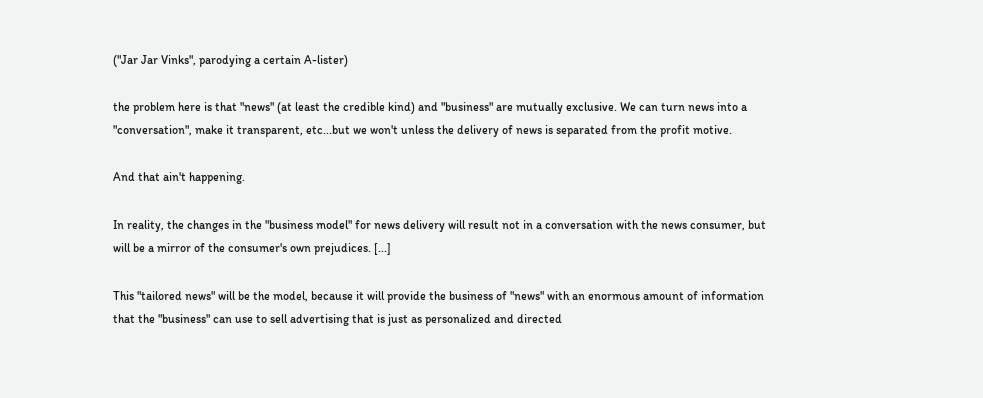("Jar Jar Vinks", parodying a certain A-lister)

the problem here is that "news" (at least the credible kind) and "business" are mutually exclusive. We can turn news into a "conversation", make it transparent, etc...but we won't unless the delivery of news is separated from the profit motive.

And that ain't happening.

In reality, the changes in the "business model" for news delivery will result not in a conversation with the news consumer, but will be a mirror of the consumer's own prejudices. [...]

This "tailored news" will be the model, because it will provide the business of "news" with an enormous amount of information that the "business" can use to sell advertising that is just as personalized and directed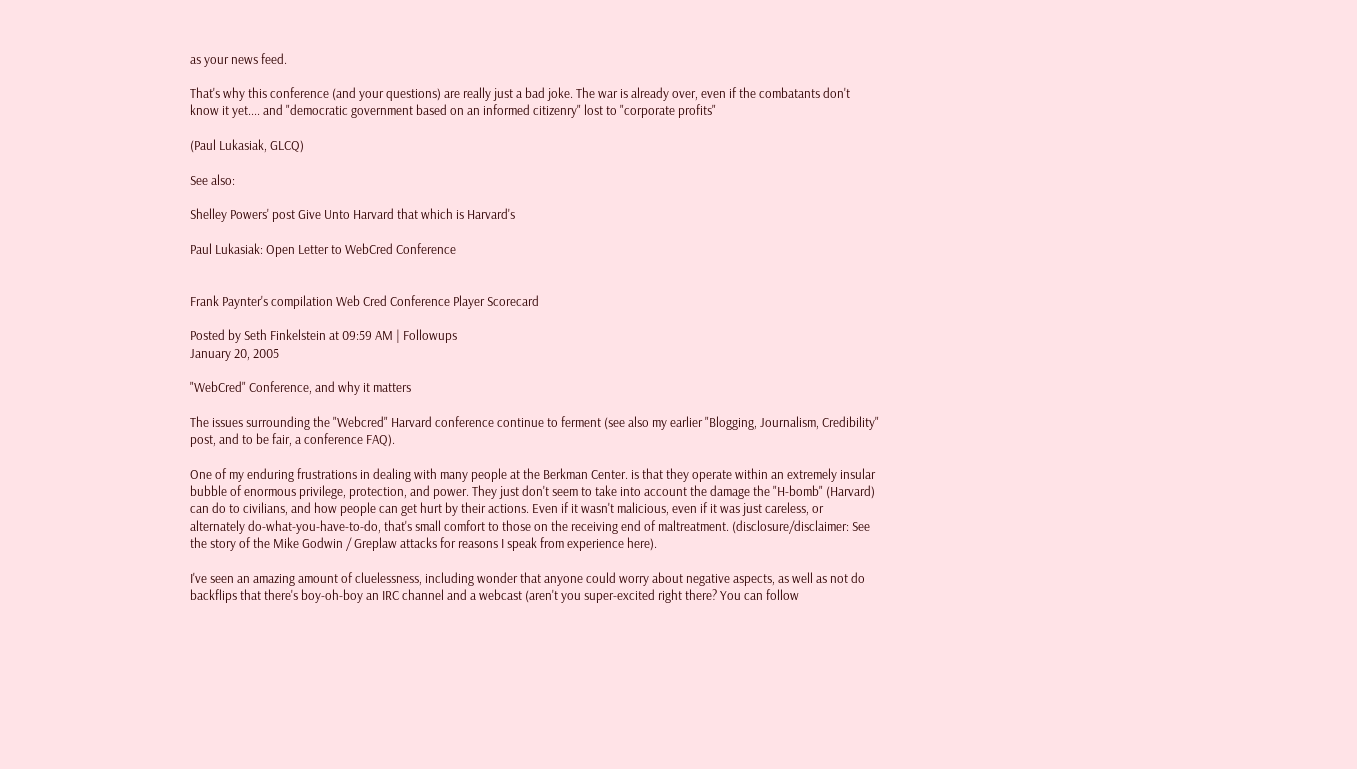as your news feed.

That's why this conference (and your questions) are really just a bad joke. The war is already over, even if the combatants don't know it yet.... and "democratic government based on an informed citizenry" lost to "corporate profits"

(Paul Lukasiak, GLCQ)

See also:

Shelley Powers' post Give Unto Harvard that which is Harvard's

Paul Lukasiak: Open Letter to WebCred Conference


Frank Paynter's compilation Web Cred Conference Player Scorecard

Posted by Seth Finkelstein at 09:59 AM | Followups
January 20, 2005

"WebCred" Conference, and why it matters

The issues surrounding the "Webcred" Harvard conference continue to ferment (see also my earlier "Blogging, Journalism, Credibility" post, and to be fair, a conference FAQ).

One of my enduring frustrations in dealing with many people at the Berkman Center. is that they operate within an extremely insular bubble of enormous privilege, protection, and power. They just don't seem to take into account the damage the "H-bomb" (Harvard) can do to civilians, and how people can get hurt by their actions. Even if it wasn't malicious, even if it was just careless, or alternately do-what-you-have-to-do, that's small comfort to those on the receiving end of maltreatment. (disclosure/disclaimer: See the story of the Mike Godwin / Greplaw attacks for reasons I speak from experience here).

I've seen an amazing amount of cluelessness, including wonder that anyone could worry about negative aspects, as well as not do backflips that there's boy-oh-boy an IRC channel and a webcast (aren't you super-excited right there? You can follow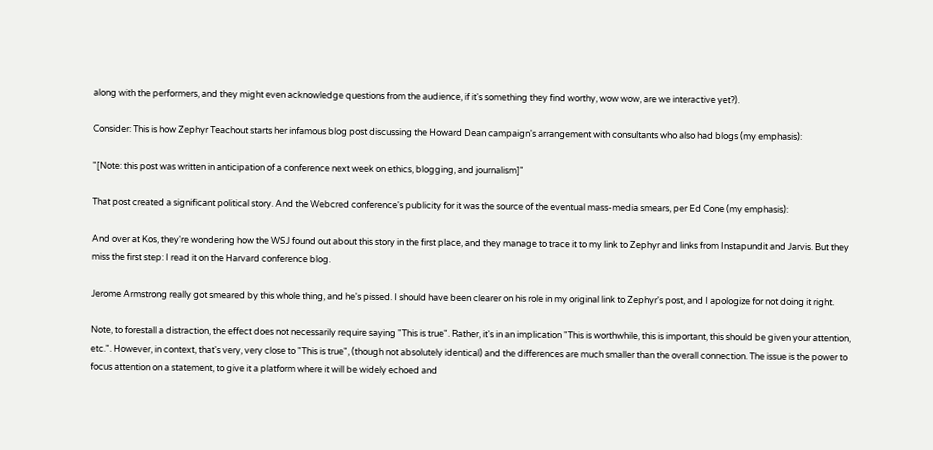along with the performers, and they might even acknowledge questions from the audience, if it's something they find worthy, wow wow, are we interactive yet?).

Consider: This is how Zephyr Teachout starts her infamous blog post discussing the Howard Dean campaign's arrangement with consultants who also had blogs (my emphasis):

"[Note: this post was written in anticipation of a conference next week on ethics, blogging, and journalism]"

That post created a significant political story. And the Webcred conference's publicity for it was the source of the eventual mass-media smears, per Ed Cone (my emphasis):

And over at Kos, they're wondering how the WSJ found out about this story in the first place, and they manage to trace it to my link to Zephyr and links from Instapundit and Jarvis. But they miss the first step: I read it on the Harvard conference blog.

Jerome Armstrong really got smeared by this whole thing, and he's pissed. I should have been clearer on his role in my original link to Zephyr's post, and I apologize for not doing it right.

Note, to forestall a distraction, the effect does not necessarily require saying "This is true". Rather, it's in an implication "This is worthwhile, this is important, this should be given your attention, etc.". However, in context, that's very, very close to "This is true", (though not absolutely identical) and the differences are much smaller than the overall connection. The issue is the power to focus attention on a statement, to give it a platform where it will be widely echoed and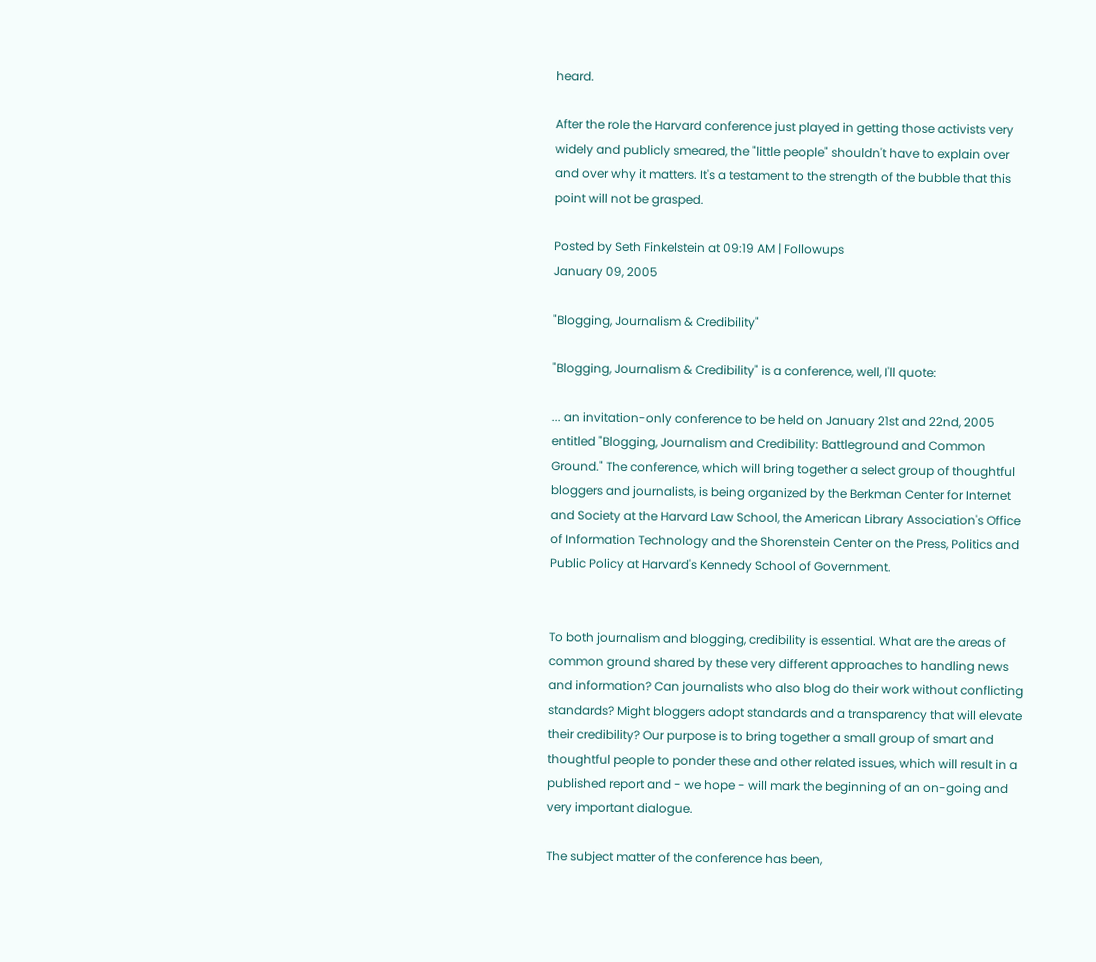heard.

After the role the Harvard conference just played in getting those activists very widely and publicly smeared, the "little people" shouldn't have to explain over and over why it matters. It's a testament to the strength of the bubble that this point will not be grasped.

Posted by Seth Finkelstein at 09:19 AM | Followups
January 09, 2005

"Blogging, Journalism & Credibility"

"Blogging, Journalism & Credibility" is a conference, well, I'll quote:

... an invitation-only conference to be held on January 21st and 22nd, 2005 entitled "Blogging, Journalism and Credibility: Battleground and Common Ground." The conference, which will bring together a select group of thoughtful bloggers and journalists, is being organized by the Berkman Center for Internet and Society at the Harvard Law School, the American Library Association's Office of Information Technology and the Shorenstein Center on the Press, Politics and Public Policy at Harvard's Kennedy School of Government.


To both journalism and blogging, credibility is essential. What are the areas of common ground shared by these very different approaches to handling news and information? Can journalists who also blog do their work without conflicting standards? Might bloggers adopt standards and a transparency that will elevate their credibility? Our purpose is to bring together a small group of smart and thoughtful people to ponder these and other related issues, which will result in a published report and - we hope - will mark the beginning of an on-going and very important dialogue.

The subject matter of the conference has been,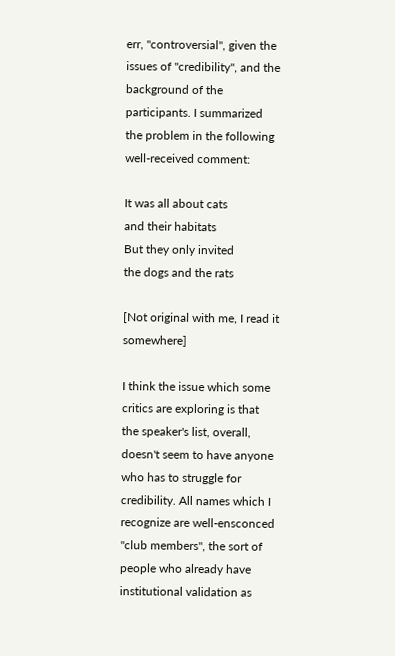err, "controversial", given the issues of "credibility", and the background of the participants. I summarized the problem in the following well-received comment:

It was all about cats
and their habitats
But they only invited
the dogs and the rats

[Not original with me, I read it somewhere]

I think the issue which some critics are exploring is that the speaker's list, overall, doesn't seem to have anyone who has to struggle for credibility. All names which I recognize are well-ensconced "club members", the sort of people who already have institutional validation as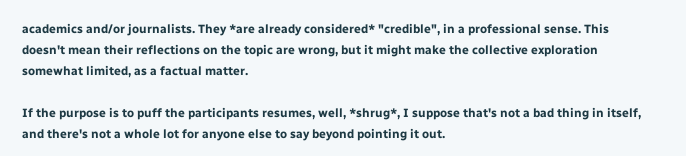academics and/or journalists. They *are already considered* "credible", in a professional sense. This doesn't mean their reflections on the topic are wrong, but it might make the collective exploration somewhat limited, as a factual matter.

If the purpose is to puff the participants resumes, well, *shrug*, I suppose that's not a bad thing in itself, and there's not a whole lot for anyone else to say beyond pointing it out.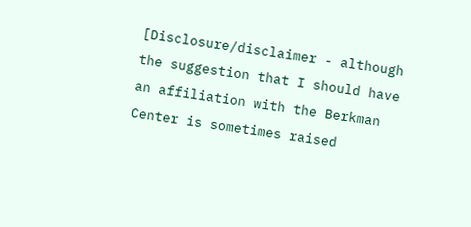[Disclosure/disclaimer - although the suggestion that I should have an affiliation with the Berkman Center is sometimes raised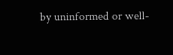by uninformed or well-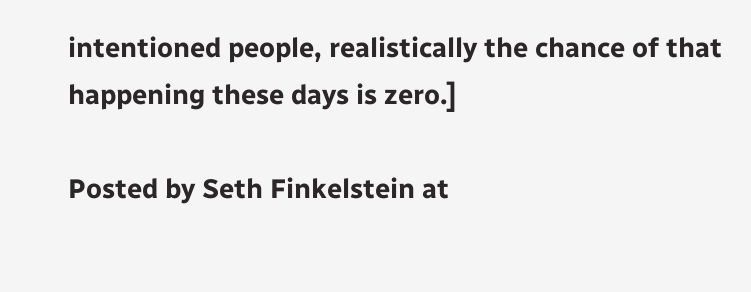intentioned people, realistically the chance of that happening these days is zero.]

Posted by Seth Finkelstein at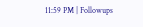11:59 PM | Followups